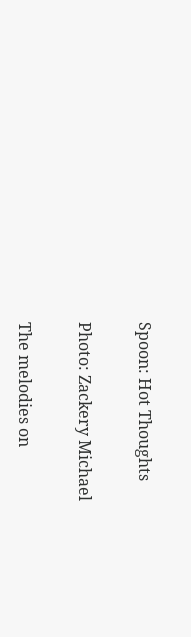Spoon: Hot Thoughts

Photo: Zackery Michael

The melodies on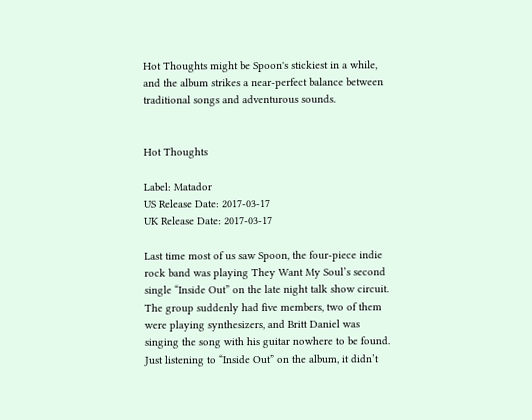Hot Thoughts might be Spoon's stickiest in a while, and the album strikes a near-perfect balance between traditional songs and adventurous sounds.


Hot Thoughts

Label: Matador
US Release Date: 2017-03-17
UK Release Date: 2017-03-17

Last time most of us saw Spoon, the four-piece indie rock band was playing They Want My Soul’s second single “Inside Out” on the late night talk show circuit. The group suddenly had five members, two of them were playing synthesizers, and Britt Daniel was singing the song with his guitar nowhere to be found. Just listening to “Inside Out” on the album, it didn’t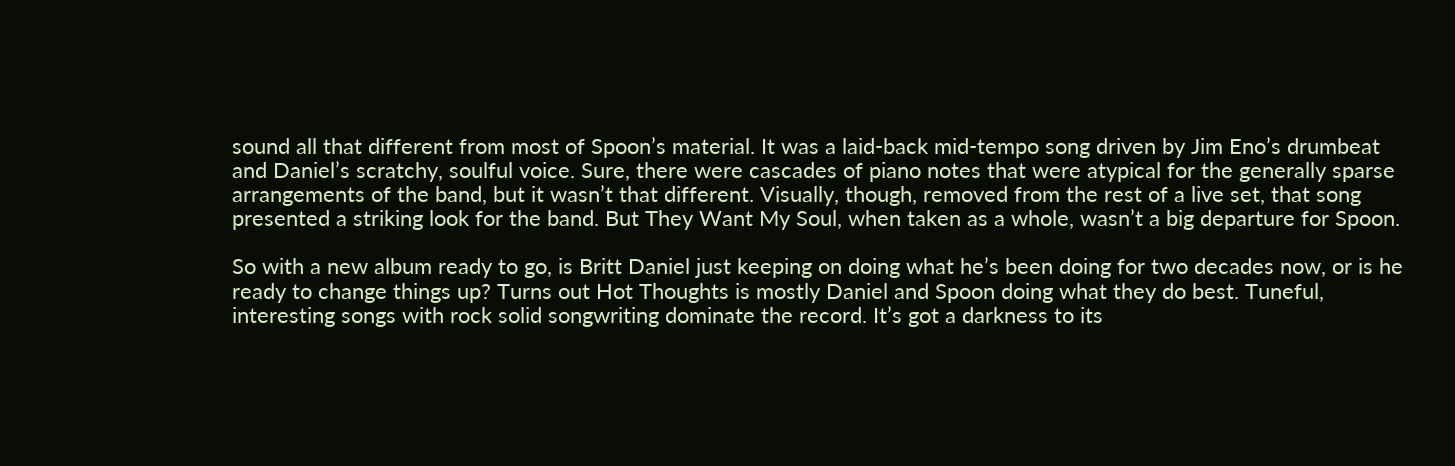sound all that different from most of Spoon’s material. It was a laid-back mid-tempo song driven by Jim Eno’s drumbeat and Daniel’s scratchy, soulful voice. Sure, there were cascades of piano notes that were atypical for the generally sparse arrangements of the band, but it wasn’t that different. Visually, though, removed from the rest of a live set, that song presented a striking look for the band. But They Want My Soul, when taken as a whole, wasn’t a big departure for Spoon.

So with a new album ready to go, is Britt Daniel just keeping on doing what he’s been doing for two decades now, or is he ready to change things up? Turns out Hot Thoughts is mostly Daniel and Spoon doing what they do best. Tuneful, interesting songs with rock solid songwriting dominate the record. It’s got a darkness to its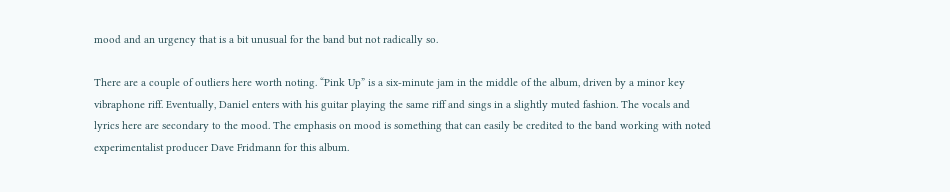mood and an urgency that is a bit unusual for the band but not radically so.

There are a couple of outliers here worth noting. “Pink Up” is a six-minute jam in the middle of the album, driven by a minor key vibraphone riff. Eventually, Daniel enters with his guitar playing the same riff and sings in a slightly muted fashion. The vocals and lyrics here are secondary to the mood. The emphasis on mood is something that can easily be credited to the band working with noted experimentalist producer Dave Fridmann for this album.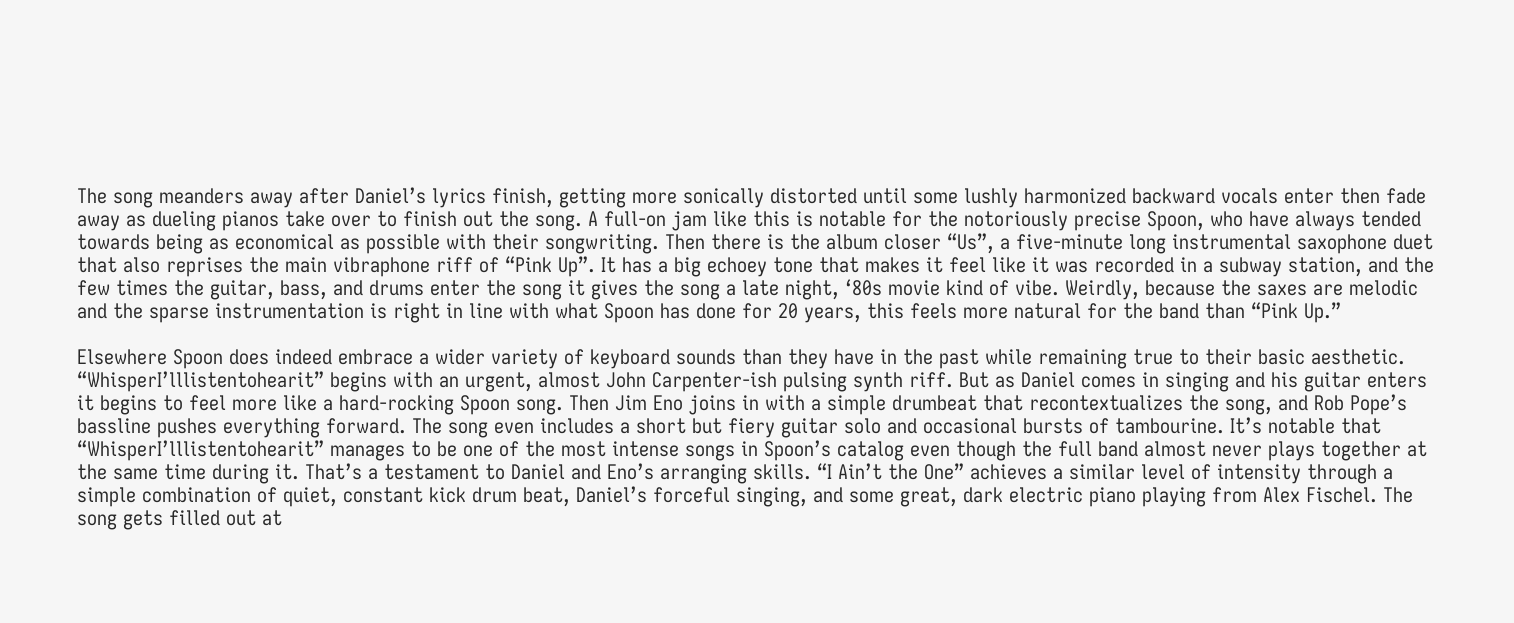The song meanders away after Daniel’s lyrics finish, getting more sonically distorted until some lushly harmonized backward vocals enter then fade away as dueling pianos take over to finish out the song. A full-on jam like this is notable for the notoriously precise Spoon, who have always tended towards being as economical as possible with their songwriting. Then there is the album closer “Us”, a five-minute long instrumental saxophone duet that also reprises the main vibraphone riff of “Pink Up”. It has a big echoey tone that makes it feel like it was recorded in a subway station, and the few times the guitar, bass, and drums enter the song it gives the song a late night, ‘80s movie kind of vibe. Weirdly, because the saxes are melodic and the sparse instrumentation is right in line with what Spoon has done for 20 years, this feels more natural for the band than “Pink Up.”

Elsewhere Spoon does indeed embrace a wider variety of keyboard sounds than they have in the past while remaining true to their basic aesthetic. “WhisperI’lllistentohearit” begins with an urgent, almost John Carpenter-ish pulsing synth riff. But as Daniel comes in singing and his guitar enters it begins to feel more like a hard-rocking Spoon song. Then Jim Eno joins in with a simple drumbeat that recontextualizes the song, and Rob Pope’s bassline pushes everything forward. The song even includes a short but fiery guitar solo and occasional bursts of tambourine. It’s notable that “WhisperI’lllistentohearit” manages to be one of the most intense songs in Spoon’s catalog even though the full band almost never plays together at the same time during it. That’s a testament to Daniel and Eno’s arranging skills. “I Ain’t the One” achieves a similar level of intensity through a simple combination of quiet, constant kick drum beat, Daniel’s forceful singing, and some great, dark electric piano playing from Alex Fischel. The song gets filled out at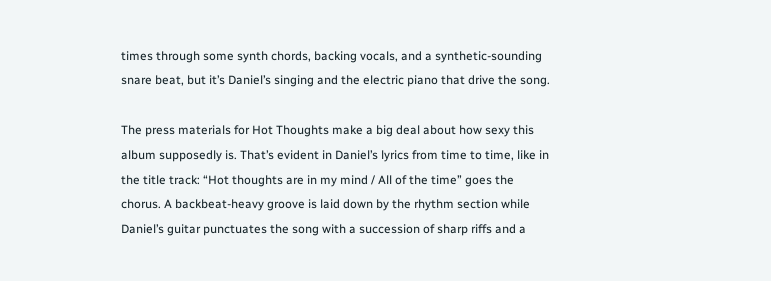times through some synth chords, backing vocals, and a synthetic-sounding snare beat, but it’s Daniel’s singing and the electric piano that drive the song.

The press materials for Hot Thoughts make a big deal about how sexy this album supposedly is. That’s evident in Daniel’s lyrics from time to time, like in the title track: “Hot thoughts are in my mind / All of the time” goes the chorus. A backbeat-heavy groove is laid down by the rhythm section while Daniel’s guitar punctuates the song with a succession of sharp riffs and a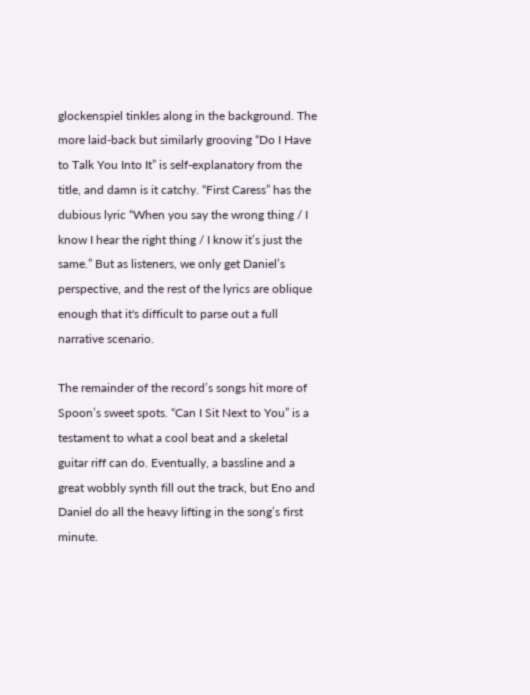glockenspiel tinkles along in the background. The more laid-back but similarly grooving “Do I Have to Talk You Into It” is self-explanatory from the title, and damn is it catchy. “First Caress” has the dubious lyric “When you say the wrong thing / I know I hear the right thing / I know it’s just the same.” But as listeners, we only get Daniel’s perspective, and the rest of the lyrics are oblique enough that it's difficult to parse out a full narrative scenario.

The remainder of the record’s songs hit more of Spoon’s sweet spots. “Can I Sit Next to You” is a testament to what a cool beat and a skeletal guitar riff can do. Eventually, a bassline and a great wobbly synth fill out the track, but Eno and Daniel do all the heavy lifting in the song’s first minute.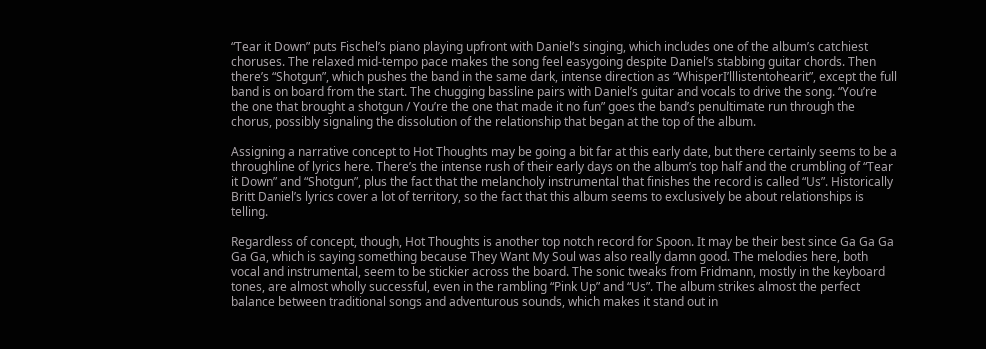“Tear it Down” puts Fischel’s piano playing upfront with Daniel’s singing, which includes one of the album’s catchiest choruses. The relaxed mid-tempo pace makes the song feel easygoing despite Daniel’s stabbing guitar chords. Then there’s “Shotgun”, which pushes the band in the same dark, intense direction as “WhisperI’lllistentohearit”, except the full band is on board from the start. The chugging bassline pairs with Daniel’s guitar and vocals to drive the song. “You’re the one that brought a shotgun / You’re the one that made it no fun” goes the band’s penultimate run through the chorus, possibly signaling the dissolution of the relationship that began at the top of the album.

Assigning a narrative concept to Hot Thoughts may be going a bit far at this early date, but there certainly seems to be a throughline of lyrics here. There’s the intense rush of their early days on the album’s top half and the crumbling of “Tear it Down” and “Shotgun”, plus the fact that the melancholy instrumental that finishes the record is called “Us”. Historically Britt Daniel’s lyrics cover a lot of territory, so the fact that this album seems to exclusively be about relationships is telling.

Regardless of concept, though, Hot Thoughts is another top notch record for Spoon. It may be their best since Ga Ga Ga Ga Ga, which is saying something because They Want My Soul was also really damn good. The melodies here, both vocal and instrumental, seem to be stickier across the board. The sonic tweaks from Fridmann, mostly in the keyboard tones, are almost wholly successful, even in the rambling “Pink Up” and “Us”. The album strikes almost the perfect balance between traditional songs and adventurous sounds, which makes it stand out in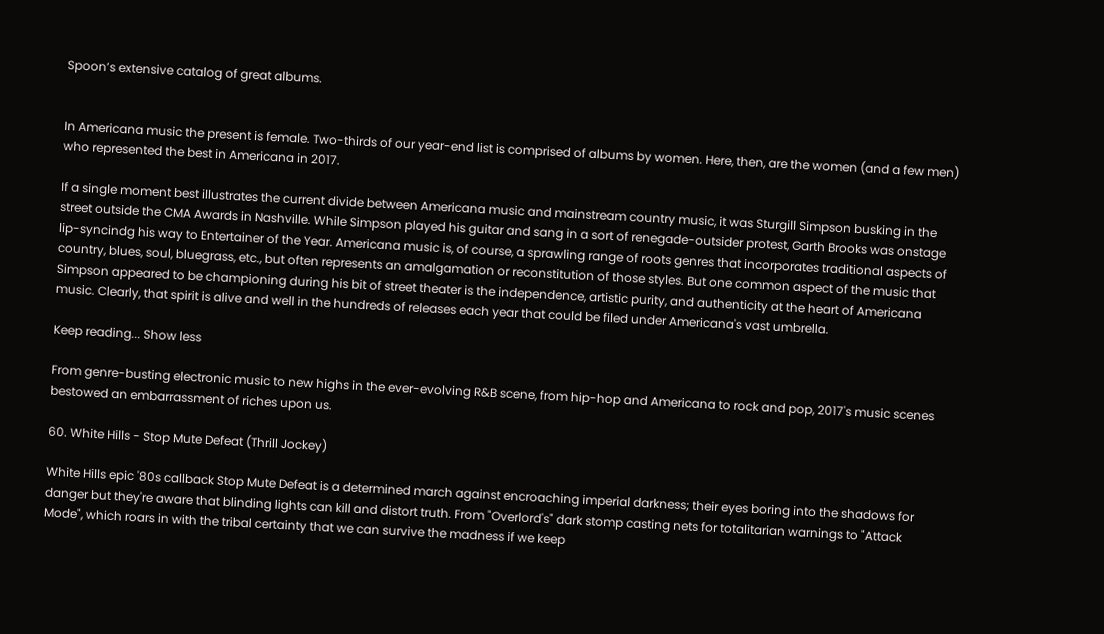Spoon’s extensive catalog of great albums.


In Americana music the present is female. Two-thirds of our year-end list is comprised of albums by women. Here, then, are the women (and a few men) who represented the best in Americana in 2017.

If a single moment best illustrates the current divide between Americana music and mainstream country music, it was Sturgill Simpson busking in the street outside the CMA Awards in Nashville. While Simpson played his guitar and sang in a sort of renegade-outsider protest, Garth Brooks was onstage lip-syncindg his way to Entertainer of the Year. Americana music is, of course, a sprawling range of roots genres that incorporates traditional aspects of country, blues, soul, bluegrass, etc., but often represents an amalgamation or reconstitution of those styles. But one common aspect of the music that Simpson appeared to be championing during his bit of street theater is the independence, artistic purity, and authenticity at the heart of Americana music. Clearly, that spirit is alive and well in the hundreds of releases each year that could be filed under Americana's vast umbrella.

Keep reading... Show less

From genre-busting electronic music to new highs in the ever-evolving R&B scene, from hip-hop and Americana to rock and pop, 2017's music scenes bestowed an embarrassment of riches upon us.

60. White Hills - Stop Mute Defeat (Thrill Jockey)

White Hills epic '80s callback Stop Mute Defeat is a determined march against encroaching imperial darkness; their eyes boring into the shadows for danger but they're aware that blinding lights can kill and distort truth. From "Overlord's" dark stomp casting nets for totalitarian warnings to "Attack Mode", which roars in with the tribal certainty that we can survive the madness if we keep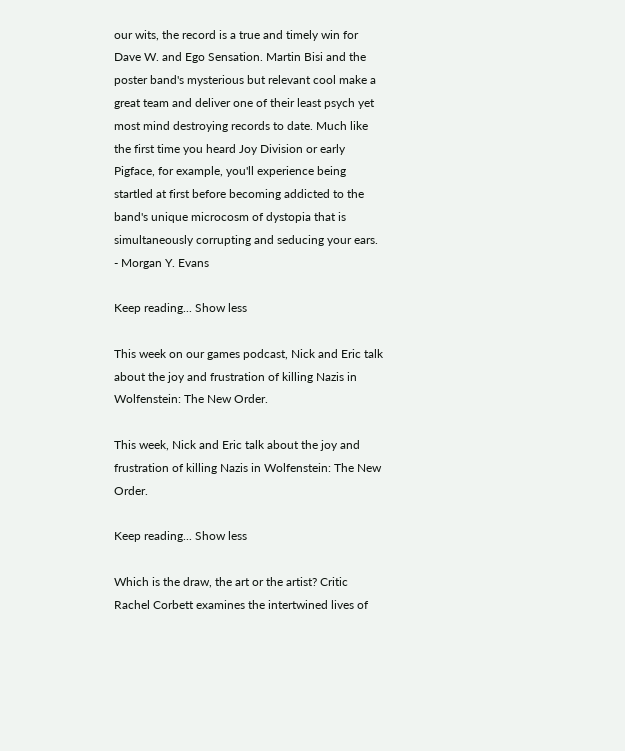our wits, the record is a true and timely win for Dave W. and Ego Sensation. Martin Bisi and the poster band's mysterious but relevant cool make a great team and deliver one of their least psych yet most mind destroying records to date. Much like the first time you heard Joy Division or early Pigface, for example, you'll experience being startled at first before becoming addicted to the band's unique microcosm of dystopia that is simultaneously corrupting and seducing your ears. - Morgan Y. Evans

Keep reading... Show less

This week on our games podcast, Nick and Eric talk about the joy and frustration of killing Nazis in Wolfenstein: The New Order.

This week, Nick and Eric talk about the joy and frustration of killing Nazis in Wolfenstein: The New Order.

Keep reading... Show less

Which is the draw, the art or the artist? Critic Rachel Corbett examines the intertwined lives of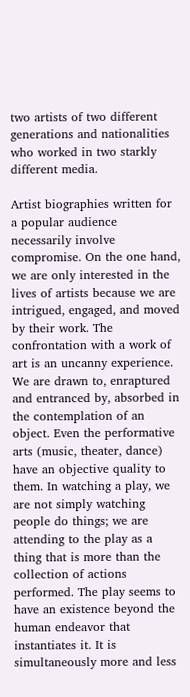two artists of two different generations and nationalities who worked in two starkly different media.

Artist biographies written for a popular audience necessarily involve compromise. On the one hand, we are only interested in the lives of artists because we are intrigued, engaged, and moved by their work. The confrontation with a work of art is an uncanny experience. We are drawn to, enraptured and entranced by, absorbed in the contemplation of an object. Even the performative arts (music, theater, dance) have an objective quality to them. In watching a play, we are not simply watching people do things; we are attending to the play as a thing that is more than the collection of actions performed. The play seems to have an existence beyond the human endeavor that instantiates it. It is simultaneously more and less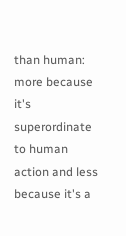than human: more because it's superordinate to human action and less because it's a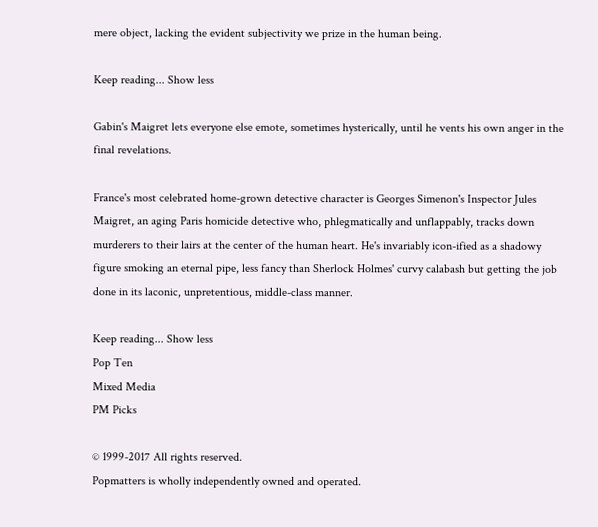mere object, lacking the evident subjectivity we prize in the human being.

Keep reading... Show less

Gabin's Maigret lets everyone else emote, sometimes hysterically, until he vents his own anger in the final revelations.

France's most celebrated home-grown detective character is Georges Simenon's Inspector Jules Maigret, an aging Paris homicide detective who, phlegmatically and unflappably, tracks down murderers to their lairs at the center of the human heart. He's invariably icon-ified as a shadowy figure smoking an eternal pipe, less fancy than Sherlock Holmes' curvy calabash but getting the job done in its laconic, unpretentious, middle-class manner.

Keep reading... Show less
Pop Ten
Mixed Media
PM Picks

© 1999-2017 All rights reserved.
Popmatters is wholly independently owned and operated.